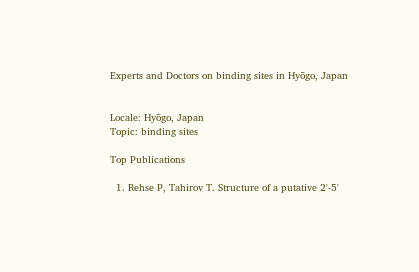Experts and Doctors on binding sites in Hyōgo, Japan


Locale: Hyōgo, Japan
Topic: binding sites

Top Publications

  1. Rehse P, Tahirov T. Structure of a putative 2'-5'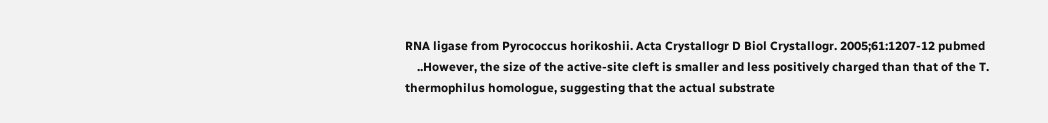RNA ligase from Pyrococcus horikoshii. Acta Crystallogr D Biol Crystallogr. 2005;61:1207-12 pubmed
    ..However, the size of the active-site cleft is smaller and less positively charged than that of the T. thermophilus homologue, suggesting that the actual substrate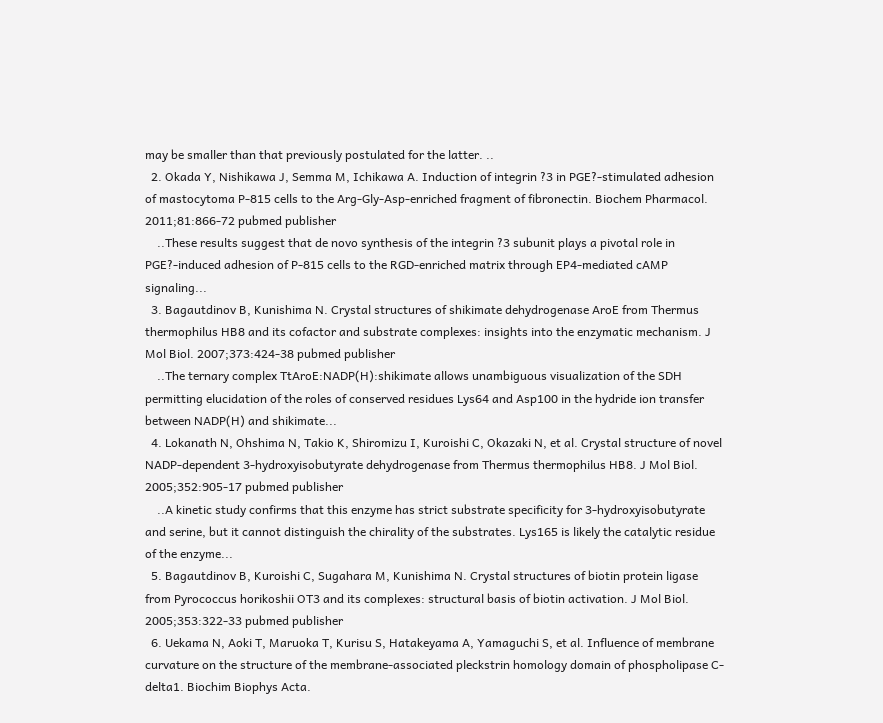may be smaller than that previously postulated for the latter. ..
  2. Okada Y, Nishikawa J, Semma M, Ichikawa A. Induction of integrin ?3 in PGE?-stimulated adhesion of mastocytoma P-815 cells to the Arg-Gly-Asp-enriched fragment of fibronectin. Biochem Pharmacol. 2011;81:866-72 pubmed publisher
    ..These results suggest that de novo synthesis of the integrin ?3 subunit plays a pivotal role in PGE?-induced adhesion of P-815 cells to the RGD-enriched matrix through EP4-mediated cAMP signaling...
  3. Bagautdinov B, Kunishima N. Crystal structures of shikimate dehydrogenase AroE from Thermus thermophilus HB8 and its cofactor and substrate complexes: insights into the enzymatic mechanism. J Mol Biol. 2007;373:424-38 pubmed publisher
    ..The ternary complex TtAroE:NADP(H):shikimate allows unambiguous visualization of the SDH permitting elucidation of the roles of conserved residues Lys64 and Asp100 in the hydride ion transfer between NADP(H) and shikimate...
  4. Lokanath N, Ohshima N, Takio K, Shiromizu I, Kuroishi C, Okazaki N, et al. Crystal structure of novel NADP-dependent 3-hydroxyisobutyrate dehydrogenase from Thermus thermophilus HB8. J Mol Biol. 2005;352:905-17 pubmed publisher
    ..A kinetic study confirms that this enzyme has strict substrate specificity for 3-hydroxyisobutyrate and serine, but it cannot distinguish the chirality of the substrates. Lys165 is likely the catalytic residue of the enzyme...
  5. Bagautdinov B, Kuroishi C, Sugahara M, Kunishima N. Crystal structures of biotin protein ligase from Pyrococcus horikoshii OT3 and its complexes: structural basis of biotin activation. J Mol Biol. 2005;353:322-33 pubmed publisher
  6. Uekama N, Aoki T, Maruoka T, Kurisu S, Hatakeyama A, Yamaguchi S, et al. Influence of membrane curvature on the structure of the membrane-associated pleckstrin homology domain of phospholipase C-delta1. Biochim Biophys Acta.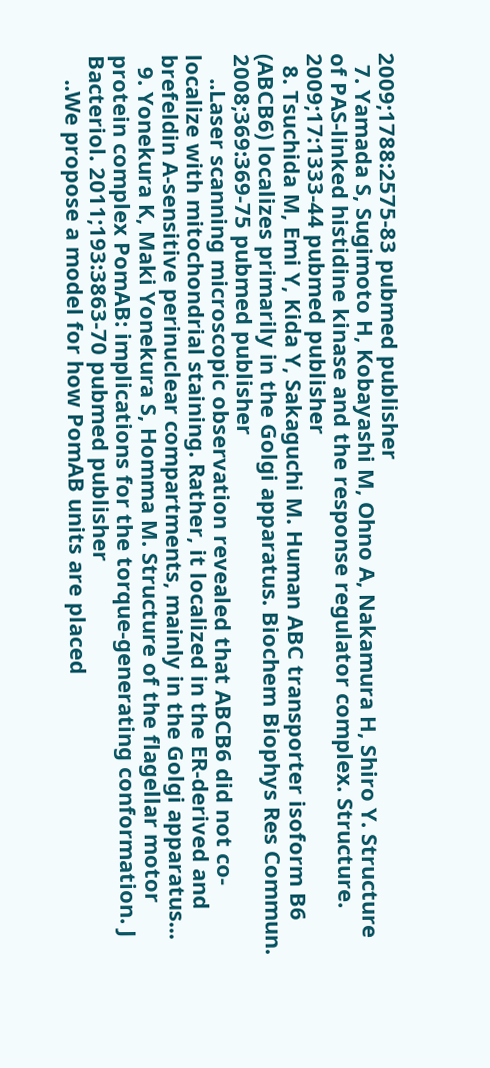2009;1788:2575-83 pubmed publisher
  7. Yamada S, Sugimoto H, Kobayashi M, Ohno A, Nakamura H, Shiro Y. Structure of PAS-linked histidine kinase and the response regulator complex. Structure. 2009;17:1333-44 pubmed publisher
  8. Tsuchida M, Emi Y, Kida Y, Sakaguchi M. Human ABC transporter isoform B6 (ABCB6) localizes primarily in the Golgi apparatus. Biochem Biophys Res Commun. 2008;369:369-75 pubmed publisher
    ..Laser scanning microscopic observation revealed that ABCB6 did not co-localize with mitochondrial staining. Rather, it localized in the ER-derived and brefeldin A-sensitive perinuclear compartments, mainly in the Golgi apparatus...
  9. Yonekura K, Maki Yonekura S, Homma M. Structure of the flagellar motor protein complex PomAB: implications for the torque-generating conformation. J Bacteriol. 2011;193:3863-70 pubmed publisher
    ..We propose a model for how PomAB units are placed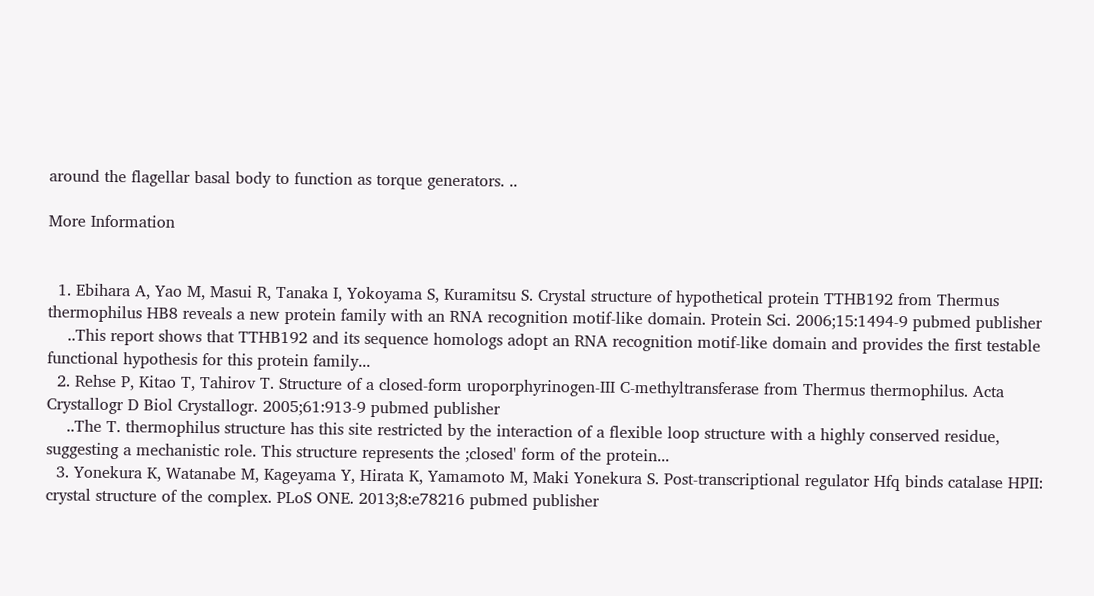around the flagellar basal body to function as torque generators. ..

More Information


  1. Ebihara A, Yao M, Masui R, Tanaka I, Yokoyama S, Kuramitsu S. Crystal structure of hypothetical protein TTHB192 from Thermus thermophilus HB8 reveals a new protein family with an RNA recognition motif-like domain. Protein Sci. 2006;15:1494-9 pubmed publisher
    ..This report shows that TTHB192 and its sequence homologs adopt an RNA recognition motif-like domain and provides the first testable functional hypothesis for this protein family...
  2. Rehse P, Kitao T, Tahirov T. Structure of a closed-form uroporphyrinogen-III C-methyltransferase from Thermus thermophilus. Acta Crystallogr D Biol Crystallogr. 2005;61:913-9 pubmed publisher
    ..The T. thermophilus structure has this site restricted by the interaction of a flexible loop structure with a highly conserved residue, suggesting a mechanistic role. This structure represents the ;closed' form of the protein...
  3. Yonekura K, Watanabe M, Kageyama Y, Hirata K, Yamamoto M, Maki Yonekura S. Post-transcriptional regulator Hfq binds catalase HPII: crystal structure of the complex. PLoS ONE. 2013;8:e78216 pubmed publisher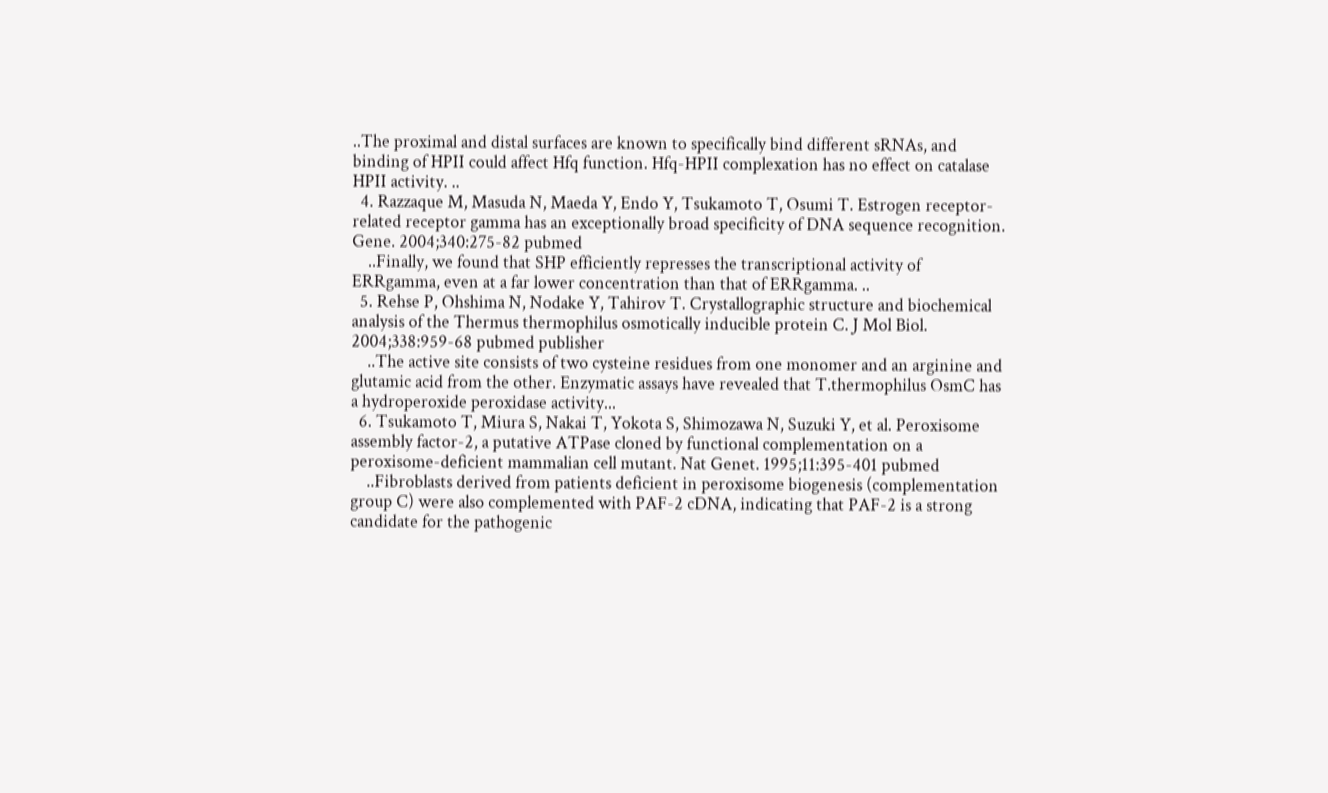..The proximal and distal surfaces are known to specifically bind different sRNAs, and binding of HPII could affect Hfq function. Hfq-HPII complexation has no effect on catalase HPII activity. ..
  4. Razzaque M, Masuda N, Maeda Y, Endo Y, Tsukamoto T, Osumi T. Estrogen receptor-related receptor gamma has an exceptionally broad specificity of DNA sequence recognition. Gene. 2004;340:275-82 pubmed
    ..Finally, we found that SHP efficiently represses the transcriptional activity of ERRgamma, even at a far lower concentration than that of ERRgamma. ..
  5. Rehse P, Ohshima N, Nodake Y, Tahirov T. Crystallographic structure and biochemical analysis of the Thermus thermophilus osmotically inducible protein C. J Mol Biol. 2004;338:959-68 pubmed publisher
    ..The active site consists of two cysteine residues from one monomer and an arginine and glutamic acid from the other. Enzymatic assays have revealed that T.thermophilus OsmC has a hydroperoxide peroxidase activity...
  6. Tsukamoto T, Miura S, Nakai T, Yokota S, Shimozawa N, Suzuki Y, et al. Peroxisome assembly factor-2, a putative ATPase cloned by functional complementation on a peroxisome-deficient mammalian cell mutant. Nat Genet. 1995;11:395-401 pubmed
    ..Fibroblasts derived from patients deficient in peroxisome biogenesis (complementation group C) were also complemented with PAF-2 cDNA, indicating that PAF-2 is a strong candidate for the pathogenic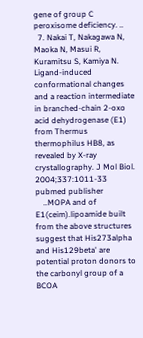gene of group C peroxisome deficiency. ..
  7. Nakai T, Nakagawa N, Maoka N, Masui R, Kuramitsu S, Kamiya N. Ligand-induced conformational changes and a reaction intermediate in branched-chain 2-oxo acid dehydrogenase (E1) from Thermus thermophilus HB8, as revealed by X-ray crystallography. J Mol Biol. 2004;337:1011-33 pubmed publisher
    ..MOPA and of E1(ceim).lipoamide built from the above structures suggest that His273alpha and His129beta' are potential proton donors to the carbonyl group of a BCOA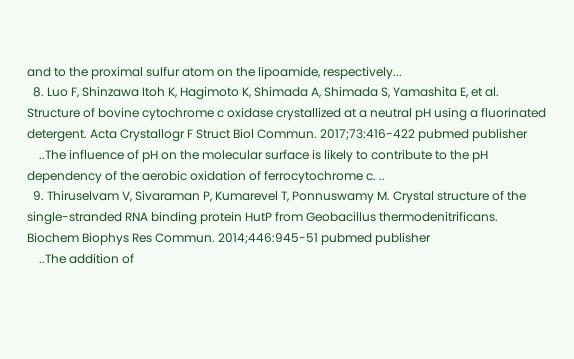and to the proximal sulfur atom on the lipoamide, respectively...
  8. Luo F, Shinzawa Itoh K, Hagimoto K, Shimada A, Shimada S, Yamashita E, et al. Structure of bovine cytochrome c oxidase crystallized at a neutral pH using a fluorinated detergent. Acta Crystallogr F Struct Biol Commun. 2017;73:416-422 pubmed publisher
    ..The influence of pH on the molecular surface is likely to contribute to the pH dependency of the aerobic oxidation of ferrocytochrome c. ..
  9. Thiruselvam V, Sivaraman P, Kumarevel T, Ponnuswamy M. Crystal structure of the single-stranded RNA binding protein HutP from Geobacillus thermodenitrificans. Biochem Biophys Res Commun. 2014;446:945-51 pubmed publisher
    ..The addition of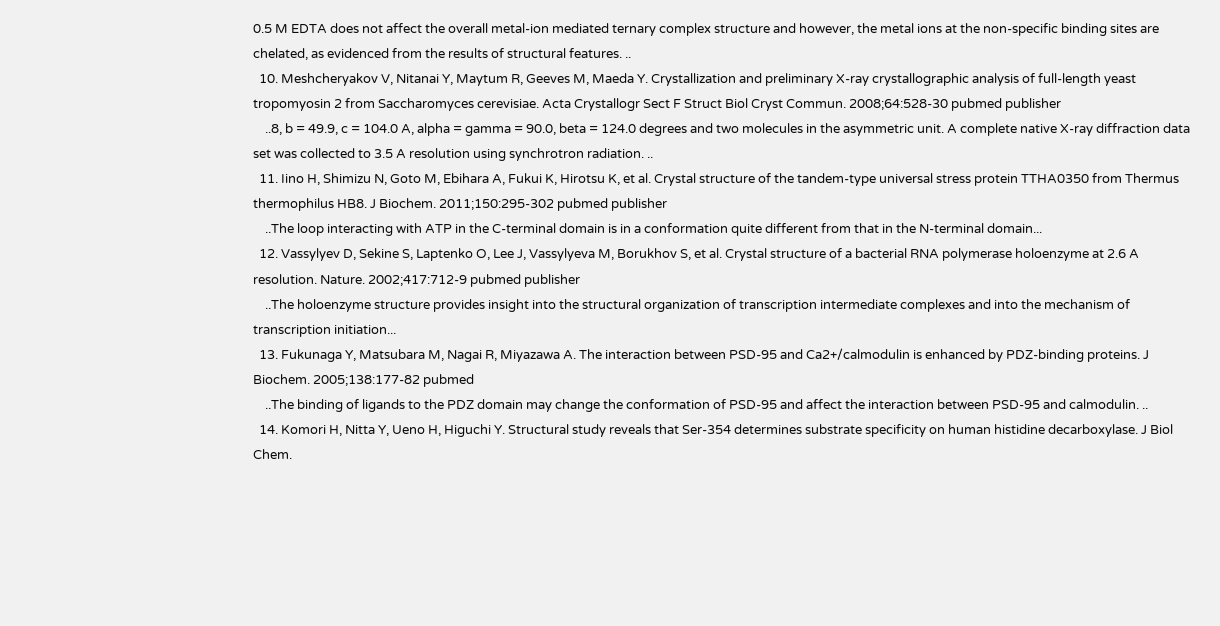0.5 M EDTA does not affect the overall metal-ion mediated ternary complex structure and however, the metal ions at the non-specific binding sites are chelated, as evidenced from the results of structural features. ..
  10. Meshcheryakov V, Nitanai Y, Maytum R, Geeves M, Maeda Y. Crystallization and preliminary X-ray crystallographic analysis of full-length yeast tropomyosin 2 from Saccharomyces cerevisiae. Acta Crystallogr Sect F Struct Biol Cryst Commun. 2008;64:528-30 pubmed publisher
    ..8, b = 49.9, c = 104.0 A, alpha = gamma = 90.0, beta = 124.0 degrees and two molecules in the asymmetric unit. A complete native X-ray diffraction data set was collected to 3.5 A resolution using synchrotron radiation. ..
  11. Iino H, Shimizu N, Goto M, Ebihara A, Fukui K, Hirotsu K, et al. Crystal structure of the tandem-type universal stress protein TTHA0350 from Thermus thermophilus HB8. J Biochem. 2011;150:295-302 pubmed publisher
    ..The loop interacting with ATP in the C-terminal domain is in a conformation quite different from that in the N-terminal domain...
  12. Vassylyev D, Sekine S, Laptenko O, Lee J, Vassylyeva M, Borukhov S, et al. Crystal structure of a bacterial RNA polymerase holoenzyme at 2.6 A resolution. Nature. 2002;417:712-9 pubmed publisher
    ..The holoenzyme structure provides insight into the structural organization of transcription intermediate complexes and into the mechanism of transcription initiation...
  13. Fukunaga Y, Matsubara M, Nagai R, Miyazawa A. The interaction between PSD-95 and Ca2+/calmodulin is enhanced by PDZ-binding proteins. J Biochem. 2005;138:177-82 pubmed
    ..The binding of ligands to the PDZ domain may change the conformation of PSD-95 and affect the interaction between PSD-95 and calmodulin. ..
  14. Komori H, Nitta Y, Ueno H, Higuchi Y. Structural study reveals that Ser-354 determines substrate specificity on human histidine decarboxylase. J Biol Chem.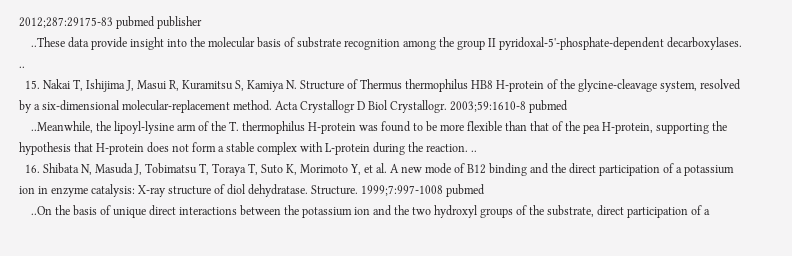2012;287:29175-83 pubmed publisher
    ..These data provide insight into the molecular basis of substrate recognition among the group II pyridoxal-5'-phosphate-dependent decarboxylases. ..
  15. Nakai T, Ishijima J, Masui R, Kuramitsu S, Kamiya N. Structure of Thermus thermophilus HB8 H-protein of the glycine-cleavage system, resolved by a six-dimensional molecular-replacement method. Acta Crystallogr D Biol Crystallogr. 2003;59:1610-8 pubmed
    ..Meanwhile, the lipoyl-lysine arm of the T. thermophilus H-protein was found to be more flexible than that of the pea H-protein, supporting the hypothesis that H-protein does not form a stable complex with L-protein during the reaction. ..
  16. Shibata N, Masuda J, Tobimatsu T, Toraya T, Suto K, Morimoto Y, et al. A new mode of B12 binding and the direct participation of a potassium ion in enzyme catalysis: X-ray structure of diol dehydratase. Structure. 1999;7:997-1008 pubmed
    ..On the basis of unique direct interactions between the potassium ion and the two hydroxyl groups of the substrate, direct participation of a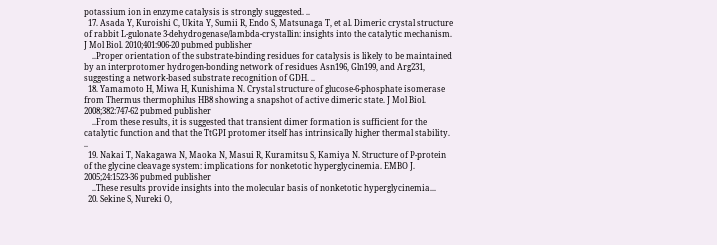potassium ion in enzyme catalysis is strongly suggested. ..
  17. Asada Y, Kuroishi C, Ukita Y, Sumii R, Endo S, Matsunaga T, et al. Dimeric crystal structure of rabbit L-gulonate 3-dehydrogenase/lambda-crystallin: insights into the catalytic mechanism. J Mol Biol. 2010;401:906-20 pubmed publisher
    ..Proper orientation of the substrate-binding residues for catalysis is likely to be maintained by an interprotomer hydrogen-bonding network of residues Asn196, Gln199, and Arg231, suggesting a network-based substrate recognition of GDH. ..
  18. Yamamoto H, Miwa H, Kunishima N. Crystal structure of glucose-6-phosphate isomerase from Thermus thermophilus HB8 showing a snapshot of active dimeric state. J Mol Biol. 2008;382:747-62 pubmed publisher
    ..From these results, it is suggested that transient dimer formation is sufficient for the catalytic function and that the TtGPI protomer itself has intrinsically higher thermal stability. ..
  19. Nakai T, Nakagawa N, Maoka N, Masui R, Kuramitsu S, Kamiya N. Structure of P-protein of the glycine cleavage system: implications for nonketotic hyperglycinemia. EMBO J. 2005;24:1523-36 pubmed publisher
    ..These results provide insights into the molecular basis of nonketotic hyperglycinemia...
  20. Sekine S, Nureki O,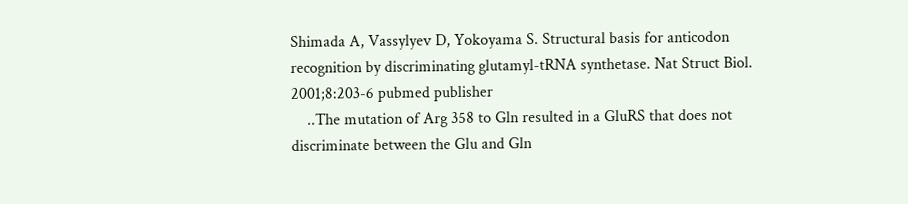Shimada A, Vassylyev D, Yokoyama S. Structural basis for anticodon recognition by discriminating glutamyl-tRNA synthetase. Nat Struct Biol. 2001;8:203-6 pubmed publisher
    ..The mutation of Arg 358 to Gln resulted in a GluRS that does not discriminate between the Glu and Gln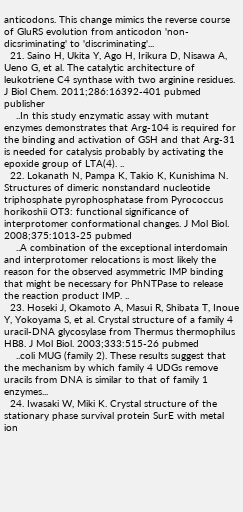anticodons. This change mimics the reverse course of GluRS evolution from anticodon 'non-dicsriminating' to 'discriminating'...
  21. Saino H, Ukita Y, Ago H, Irikura D, Nisawa A, Ueno G, et al. The catalytic architecture of leukotriene C4 synthase with two arginine residues. J Biol Chem. 2011;286:16392-401 pubmed publisher
    ..In this study enzymatic assay with mutant enzymes demonstrates that Arg-104 is required for the binding and activation of GSH and that Arg-31 is needed for catalysis probably by activating the epoxide group of LTA(4). ..
  22. Lokanath N, Pampa K, Takio K, Kunishima N. Structures of dimeric nonstandard nucleotide triphosphate pyrophosphatase from Pyrococcus horikoshii OT3: functional significance of interprotomer conformational changes. J Mol Biol. 2008;375:1013-25 pubmed
    ..A combination of the exceptional interdomain and interprotomer relocations is most likely the reason for the observed asymmetric IMP binding that might be necessary for PhNTPase to release the reaction product IMP. ..
  23. Hoseki J, Okamoto A, Masui R, Shibata T, Inoue Y, Yokoyama S, et al. Crystal structure of a family 4 uracil-DNA glycosylase from Thermus thermophilus HB8. J Mol Biol. 2003;333:515-26 pubmed
    ..coli MUG (family 2). These results suggest that the mechanism by which family 4 UDGs remove uracils from DNA is similar to that of family 1 enzymes...
  24. Iwasaki W, Miki K. Crystal structure of the stationary phase survival protein SurE with metal ion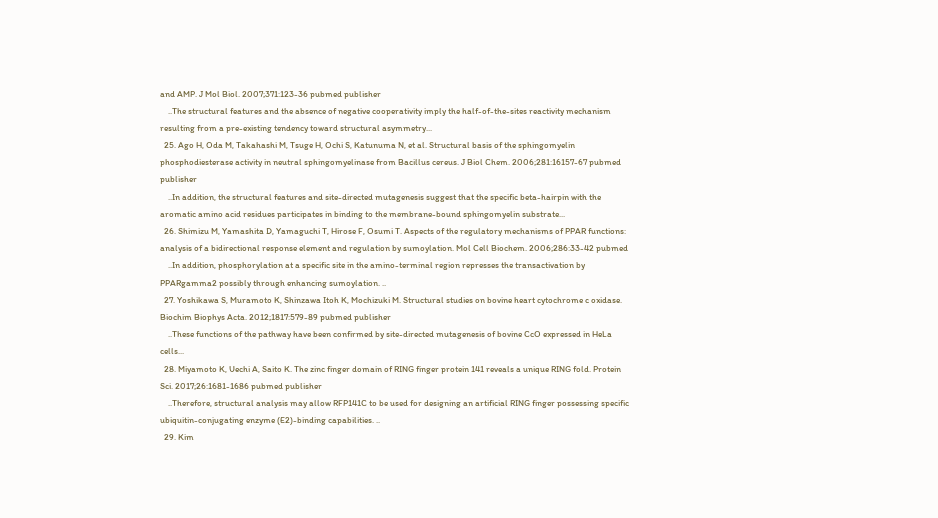and AMP. J Mol Biol. 2007;371:123-36 pubmed publisher
    ..The structural features and the absence of negative cooperativity imply the half-of-the-sites reactivity mechanism resulting from a pre-existing tendency toward structural asymmetry...
  25. Ago H, Oda M, Takahashi M, Tsuge H, Ochi S, Katunuma N, et al. Structural basis of the sphingomyelin phosphodiesterase activity in neutral sphingomyelinase from Bacillus cereus. J Biol Chem. 2006;281:16157-67 pubmed publisher
    ..In addition, the structural features and site-directed mutagenesis suggest that the specific beta-hairpin with the aromatic amino acid residues participates in binding to the membrane-bound sphingomyelin substrate...
  26. Shimizu M, Yamashita D, Yamaguchi T, Hirose F, Osumi T. Aspects of the regulatory mechanisms of PPAR functions: analysis of a bidirectional response element and regulation by sumoylation. Mol Cell Biochem. 2006;286:33-42 pubmed
    ..In addition, phosphorylation at a specific site in the amino-terminal region represses the transactivation by PPARgamma2 possibly through enhancing sumoylation. ..
  27. Yoshikawa S, Muramoto K, Shinzawa Itoh K, Mochizuki M. Structural studies on bovine heart cytochrome c oxidase. Biochim Biophys Acta. 2012;1817:579-89 pubmed publisher
    ..These functions of the pathway have been confirmed by site-directed mutagenesis of bovine CcO expressed in HeLa cells...
  28. Miyamoto K, Uechi A, Saito K. The zinc finger domain of RING finger protein 141 reveals a unique RING fold. Protein Sci. 2017;26:1681-1686 pubmed publisher
    ..Therefore, structural analysis may allow RFP141C to be used for designing an artificial RING finger possessing specific ubiquitin-conjugating enzyme (E2)-binding capabilities. ..
  29. Kim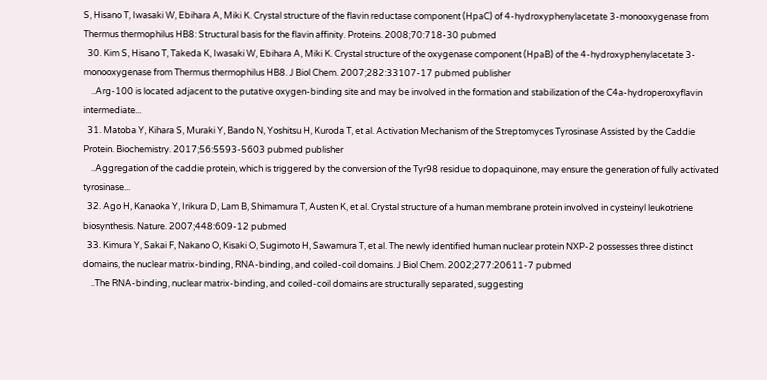S, Hisano T, Iwasaki W, Ebihara A, Miki K. Crystal structure of the flavin reductase component (HpaC) of 4-hydroxyphenylacetate 3-monooxygenase from Thermus thermophilus HB8: Structural basis for the flavin affinity. Proteins. 2008;70:718-30 pubmed
  30. Kim S, Hisano T, Takeda K, Iwasaki W, Ebihara A, Miki K. Crystal structure of the oxygenase component (HpaB) of the 4-hydroxyphenylacetate 3-monooxygenase from Thermus thermophilus HB8. J Biol Chem. 2007;282:33107-17 pubmed publisher
    ..Arg-100 is located adjacent to the putative oxygen-binding site and may be involved in the formation and stabilization of the C4a-hydroperoxyflavin intermediate...
  31. Matoba Y, Kihara S, Muraki Y, Bando N, Yoshitsu H, Kuroda T, et al. Activation Mechanism of the Streptomyces Tyrosinase Assisted by the Caddie Protein. Biochemistry. 2017;56:5593-5603 pubmed publisher
    ..Aggregation of the caddie protein, which is triggered by the conversion of the Tyr98 residue to dopaquinone, may ensure the generation of fully activated tyrosinase...
  32. Ago H, Kanaoka Y, Irikura D, Lam B, Shimamura T, Austen K, et al. Crystal structure of a human membrane protein involved in cysteinyl leukotriene biosynthesis. Nature. 2007;448:609-12 pubmed
  33. Kimura Y, Sakai F, Nakano O, Kisaki O, Sugimoto H, Sawamura T, et al. The newly identified human nuclear protein NXP-2 possesses three distinct domains, the nuclear matrix-binding, RNA-binding, and coiled-coil domains. J Biol Chem. 2002;277:20611-7 pubmed
    ..The RNA-binding, nuclear matrix-binding, and coiled-coil domains are structurally separated, suggesting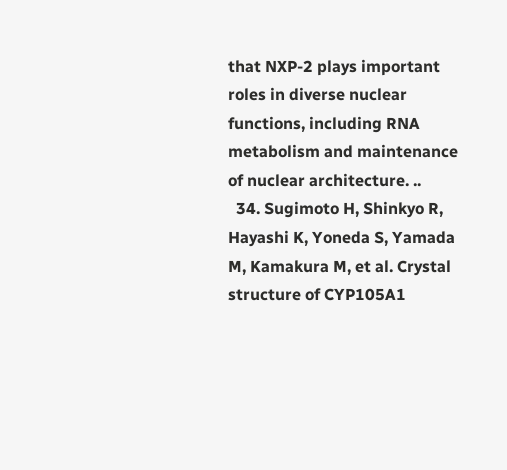that NXP-2 plays important roles in diverse nuclear functions, including RNA metabolism and maintenance of nuclear architecture. ..
  34. Sugimoto H, Shinkyo R, Hayashi K, Yoneda S, Yamada M, Kamakura M, et al. Crystal structure of CYP105A1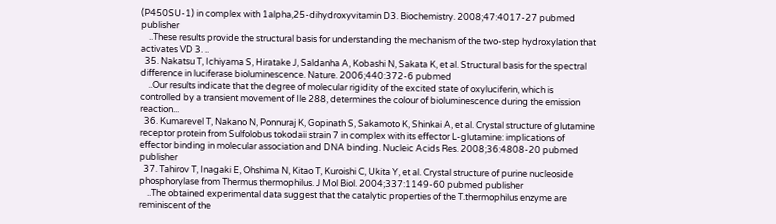(P450SU-1) in complex with 1alpha,25-dihydroxyvitamin D3. Biochemistry. 2008;47:4017-27 pubmed publisher
    ..These results provide the structural basis for understanding the mechanism of the two-step hydroxylation that activates VD 3. ..
  35. Nakatsu T, Ichiyama S, Hiratake J, Saldanha A, Kobashi N, Sakata K, et al. Structural basis for the spectral difference in luciferase bioluminescence. Nature. 2006;440:372-6 pubmed
    ..Our results indicate that the degree of molecular rigidity of the excited state of oxyluciferin, which is controlled by a transient movement of Ile 288, determines the colour of bioluminescence during the emission reaction...
  36. Kumarevel T, Nakano N, Ponnuraj K, Gopinath S, Sakamoto K, Shinkai A, et al. Crystal structure of glutamine receptor protein from Sulfolobus tokodaii strain 7 in complex with its effector L-glutamine: implications of effector binding in molecular association and DNA binding. Nucleic Acids Res. 2008;36:4808-20 pubmed publisher
  37. Tahirov T, Inagaki E, Ohshima N, Kitao T, Kuroishi C, Ukita Y, et al. Crystal structure of purine nucleoside phosphorylase from Thermus thermophilus. J Mol Biol. 2004;337:1149-60 pubmed publisher
    ..The obtained experimental data suggest that the catalytic properties of the T.thermophilus enzyme are reminiscent of the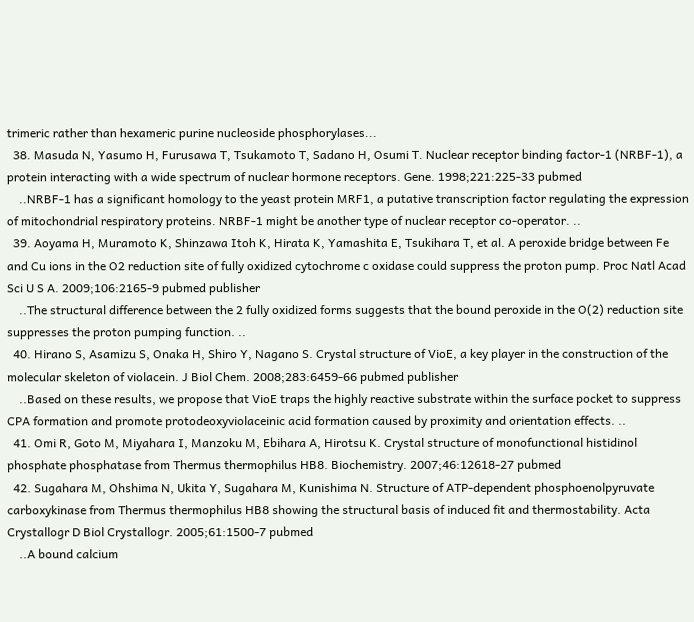trimeric rather than hexameric purine nucleoside phosphorylases...
  38. Masuda N, Yasumo H, Furusawa T, Tsukamoto T, Sadano H, Osumi T. Nuclear receptor binding factor-1 (NRBF-1), a protein interacting with a wide spectrum of nuclear hormone receptors. Gene. 1998;221:225-33 pubmed
    ..NRBF-1 has a significant homology to the yeast protein MRF1, a putative transcription factor regulating the expression of mitochondrial respiratory proteins. NRBF-1 might be another type of nuclear receptor co-operator. ..
  39. Aoyama H, Muramoto K, Shinzawa Itoh K, Hirata K, Yamashita E, Tsukihara T, et al. A peroxide bridge between Fe and Cu ions in the O2 reduction site of fully oxidized cytochrome c oxidase could suppress the proton pump. Proc Natl Acad Sci U S A. 2009;106:2165-9 pubmed publisher
    ..The structural difference between the 2 fully oxidized forms suggests that the bound peroxide in the O(2) reduction site suppresses the proton pumping function. ..
  40. Hirano S, Asamizu S, Onaka H, Shiro Y, Nagano S. Crystal structure of VioE, a key player in the construction of the molecular skeleton of violacein. J Biol Chem. 2008;283:6459-66 pubmed publisher
    ..Based on these results, we propose that VioE traps the highly reactive substrate within the surface pocket to suppress CPA formation and promote protodeoxyviolaceinic acid formation caused by proximity and orientation effects. ..
  41. Omi R, Goto M, Miyahara I, Manzoku M, Ebihara A, Hirotsu K. Crystal structure of monofunctional histidinol phosphate phosphatase from Thermus thermophilus HB8. Biochemistry. 2007;46:12618-27 pubmed
  42. Sugahara M, Ohshima N, Ukita Y, Sugahara M, Kunishima N. Structure of ATP-dependent phosphoenolpyruvate carboxykinase from Thermus thermophilus HB8 showing the structural basis of induced fit and thermostability. Acta Crystallogr D Biol Crystallogr. 2005;61:1500-7 pubmed
    ..A bound calcium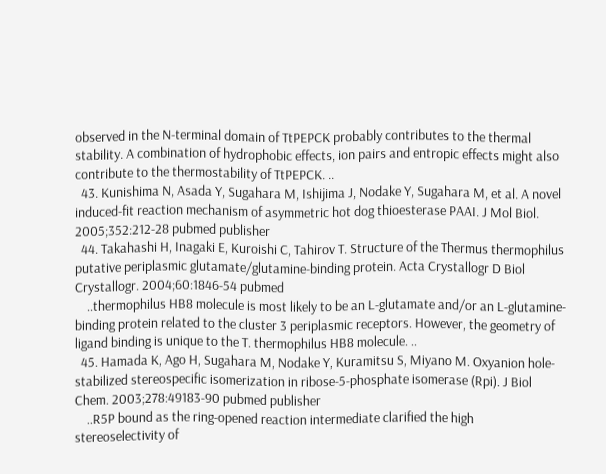observed in the N-terminal domain of TtPEPCK probably contributes to the thermal stability. A combination of hydrophobic effects, ion pairs and entropic effects might also contribute to the thermostability of TtPEPCK. ..
  43. Kunishima N, Asada Y, Sugahara M, Ishijima J, Nodake Y, Sugahara M, et al. A novel induced-fit reaction mechanism of asymmetric hot dog thioesterase PAAI. J Mol Biol. 2005;352:212-28 pubmed publisher
  44. Takahashi H, Inagaki E, Kuroishi C, Tahirov T. Structure of the Thermus thermophilus putative periplasmic glutamate/glutamine-binding protein. Acta Crystallogr D Biol Crystallogr. 2004;60:1846-54 pubmed
    ..thermophilus HB8 molecule is most likely to be an L-glutamate and/or an L-glutamine-binding protein related to the cluster 3 periplasmic receptors. However, the geometry of ligand binding is unique to the T. thermophilus HB8 molecule. ..
  45. Hamada K, Ago H, Sugahara M, Nodake Y, Kuramitsu S, Miyano M. Oxyanion hole-stabilized stereospecific isomerization in ribose-5-phosphate isomerase (Rpi). J Biol Chem. 2003;278:49183-90 pubmed publisher
    ..R5P bound as the ring-opened reaction intermediate clarified the high stereoselectivity of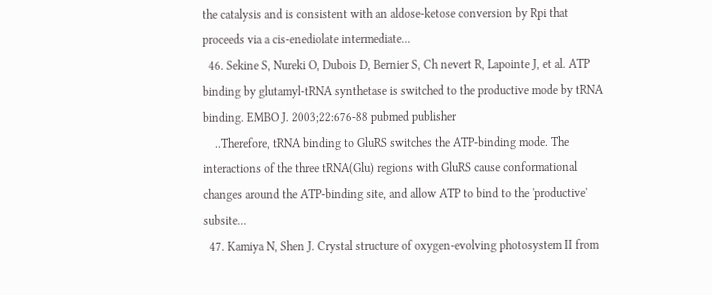the catalysis and is consistent with an aldose-ketose conversion by Rpi that proceeds via a cis-enediolate intermediate...
  46. Sekine S, Nureki O, Dubois D, Bernier S, Ch nevert R, Lapointe J, et al. ATP binding by glutamyl-tRNA synthetase is switched to the productive mode by tRNA binding. EMBO J. 2003;22:676-88 pubmed publisher
    ..Therefore, tRNA binding to GluRS switches the ATP-binding mode. The interactions of the three tRNA(Glu) regions with GluRS cause conformational changes around the ATP-binding site, and allow ATP to bind to the 'productive' subsite...
  47. Kamiya N, Shen J. Crystal structure of oxygen-evolving photosystem II from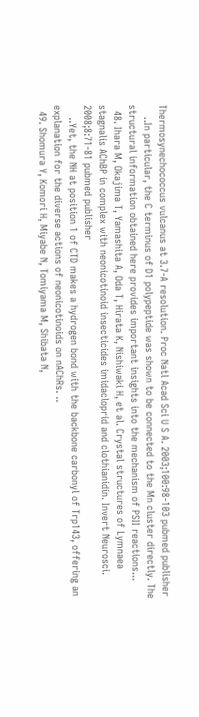Thermosynechococcus vulcanus at 3.7-A resolution. Proc Natl Acad Sci U S A. 2003;100:98-103 pubmed publisher
    ..In particular, the C terminus of D1 polypeptide was shown to be connected to the Mn cluster directly. The structural information obtained here provides important insights into the mechanism of PSII reactions...
  48. Ihara M, Okajima T, Yamashita A, Oda T, Hirata K, Nishiwaki H, et al. Crystal structures of Lymnaea stagnalis AChBP in complex with neonicotinoid insecticides imidacloprid and clothianidin. Invert Neurosci. 2008;8:71-81 pubmed publisher
    ..Yet, the NH at position 1 of CTD makes a hydrogen bond with the backbone carbonyl of Trp143, offering an explanation for the diverse actions of neonicotinoids on nAChRs. ..
  49. Shomura Y, Komori H, Miyabe N, Tomiyama M, Shibata N,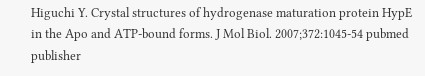Higuchi Y. Crystal structures of hydrogenase maturation protein HypE in the Apo and ATP-bound forms. J Mol Biol. 2007;372:1045-54 pubmed publisher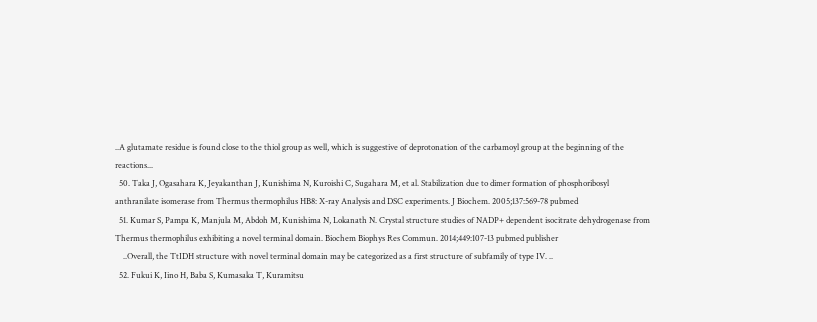..A glutamate residue is found close to the thiol group as well, which is suggestive of deprotonation of the carbamoyl group at the beginning of the reactions...
  50. Taka J, Ogasahara K, Jeyakanthan J, Kunishima N, Kuroishi C, Sugahara M, et al. Stabilization due to dimer formation of phosphoribosyl anthranilate isomerase from Thermus thermophilus HB8: X-ray Analysis and DSC experiments. J Biochem. 2005;137:569-78 pubmed
  51. Kumar S, Pampa K, Manjula M, Abdoh M, Kunishima N, Lokanath N. Crystal structure studies of NADP+ dependent isocitrate dehydrogenase from Thermus thermophilus exhibiting a novel terminal domain. Biochem Biophys Res Commun. 2014;449:107-13 pubmed publisher
    ..Overall, the TtIDH structure with novel terminal domain may be categorized as a first structure of subfamily of type IV. ..
  52. Fukui K, Iino H, Baba S, Kumasaka T, Kuramitsu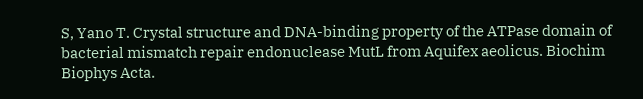S, Yano T. Crystal structure and DNA-binding property of the ATPase domain of bacterial mismatch repair endonuclease MutL from Aquifex aeolicus. Biochim Biophys Acta.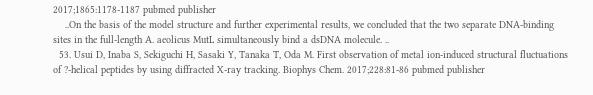2017;1865:1178-1187 pubmed publisher
    ..On the basis of the model structure and further experimental results, we concluded that the two separate DNA-binding sites in the full-length A. aeolicus MutL simultaneously bind a dsDNA molecule. ..
  53. Usui D, Inaba S, Sekiguchi H, Sasaki Y, Tanaka T, Oda M. First observation of metal ion-induced structural fluctuations of ?-helical peptides by using diffracted X-ray tracking. Biophys Chem. 2017;228:81-86 pubmed publisher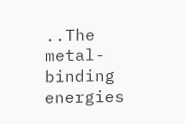..The metal-binding energies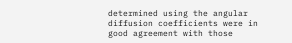determined using the angular diffusion coefficients were in good agreement with those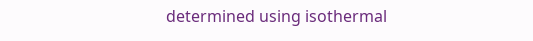determined using isothermal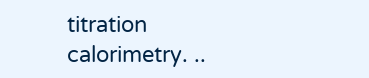titration calorimetry. ..